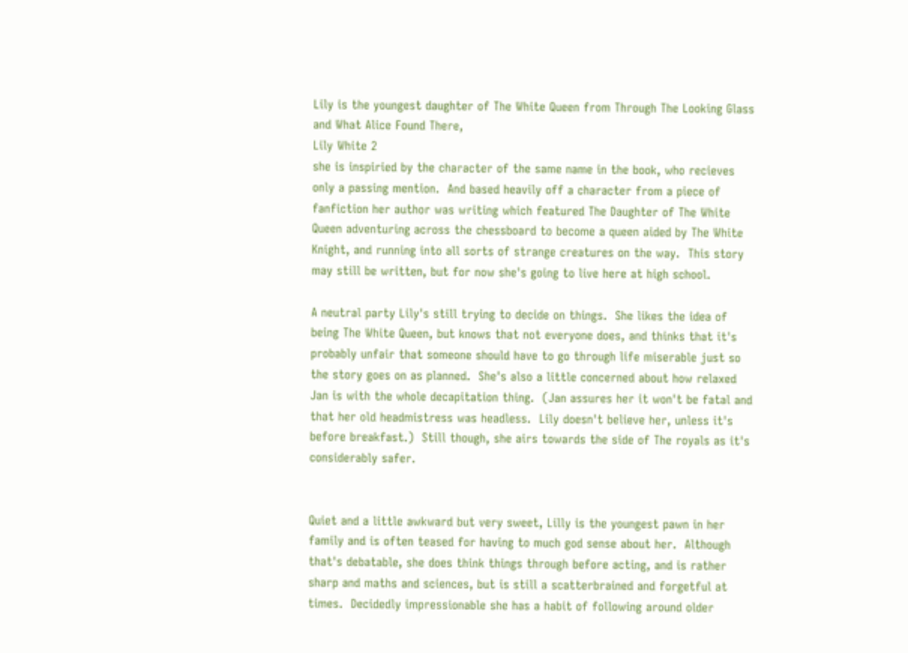Lily is the youngest daughter of The White Queen from Through The Looking Glass and What Alice Found There,
Lily White 2
she is inspiried by the character of the same name in the book, who recieves only a passing mention.  And based heavily off a character from a piece of fanfiction her author was writing which featured The Daughter of The White Queen adventuring across the chessboard to become a queen aided by The White Knight, and running into all sorts of strange creatures on the way.  This story may still be written, but for now she's going to live here at high school.

A neutral party Lily's still trying to decide on things.  She likes the idea of being The White Queen, but knows that not everyone does, and thinks that it's probably unfair that someone should have to go through life miserable just so the story goes on as planned.  She's also a little concerned about how relaxed Jan is with the whole decapitation thing.  (Jan assures her it won't be fatal and that her old headmistress was headless.  Lily doesn't believe her, unless it's before breakfast.)  Still though, she airs towards the side of The royals as it's considerably safer.


Quiet and a little awkward but very sweet, Lilly is the youngest pawn in her family and is often teased for having to much god sense about her.  Although that's debatable, she does think things through before acting, and is rather sharp and maths and sciences, but is still a scatterbrained and forgetful at times.  Decidedly impressionable she has a habit of following around older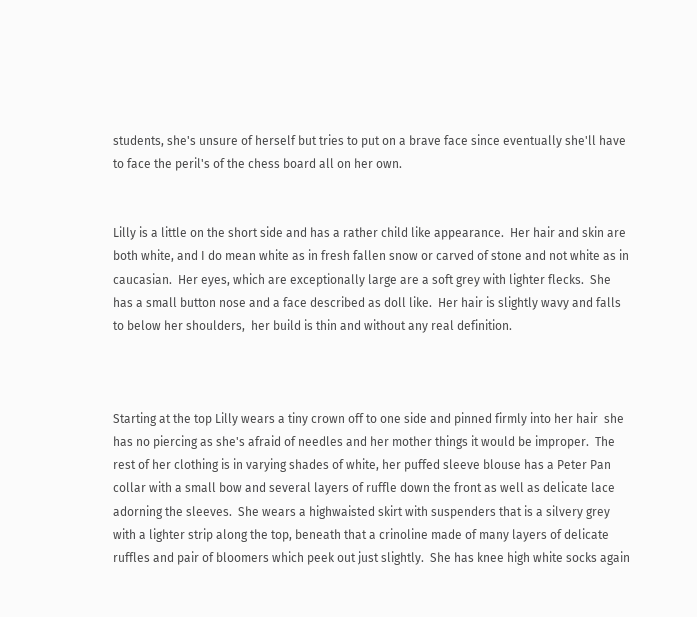students, she's unsure of herself but tries to put on a brave face since eventually she'll have to face the peril's of the chess board all on her own.


Lilly is a little on the short side and has a rather child like appearance.  Her hair and skin are both white, and I do mean white as in fresh fallen snow or carved of stone and not white as in caucasian.  Her eyes, which are exceptionally large are a soft grey with lighter flecks.  She has a small button nose and a face described as doll like.  Her hair is slightly wavy and falls to below her shoulders,  her build is thin and without any real definition.



Starting at the top Lilly wears a tiny crown off to one side and pinned firmly into her hair  she has no piercing as she's afraid of needles and her mother things it would be improper.  The rest of her clothing is in varying shades of white, her puffed sleeve blouse has a Peter Pan collar with a small bow and several layers of ruffle down the front as well as delicate lace adorning the sleeves.  She wears a highwaisted skirt with suspenders that is a silvery grey with a lighter strip along the top, beneath that a crinoline made of many layers of delicate ruffles and pair of bloomers which peek out just slightly.  She has knee high white socks again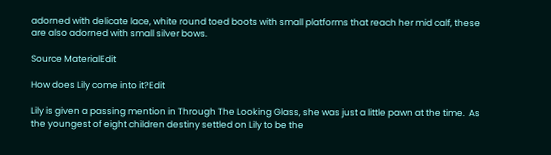adorned with delicate lace, white round toed boots with small platforms that reach her mid calf, these are also adorned with small silver bows.

Source MaterialEdit

How does Lily come into it?Edit

Lily is given a passing mention in Through The Looking Glass, she was just a little pawn at the time.  As the youngest of eight children destiny settled on Lily to be the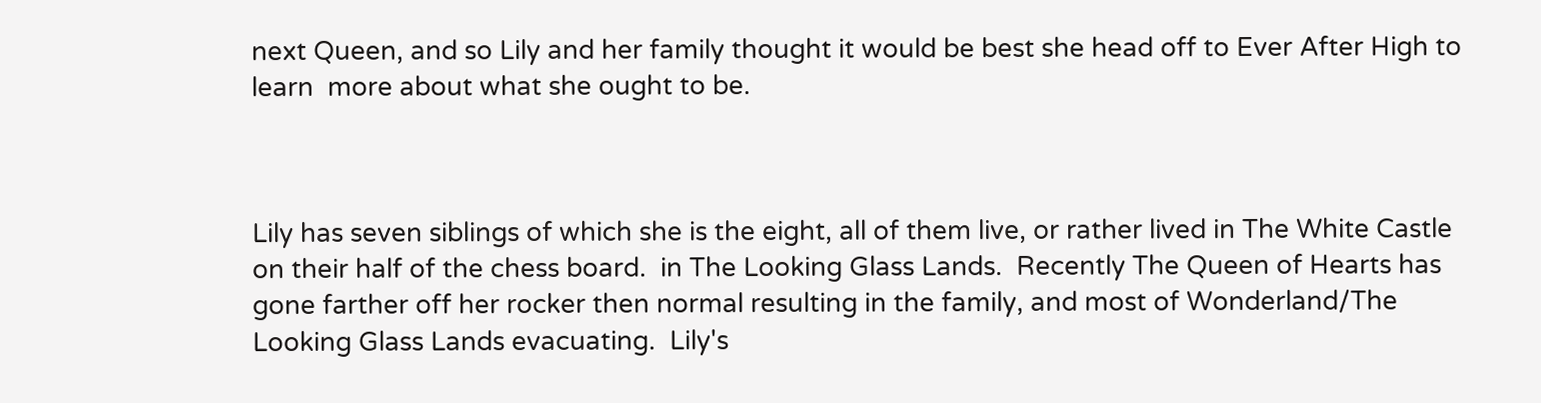next Queen, and so Lily and her family thought it would be best she head off to Ever After High to learn  more about what she ought to be.



Lily has seven siblings of which she is the eight, all of them live, or rather lived in The White Castle on their half of the chess board.  in The Looking Glass Lands.  Recently The Queen of Hearts has gone farther off her rocker then normal resulting in the family, and most of Wonderland/The Looking Glass Lands evacuating.  Lily's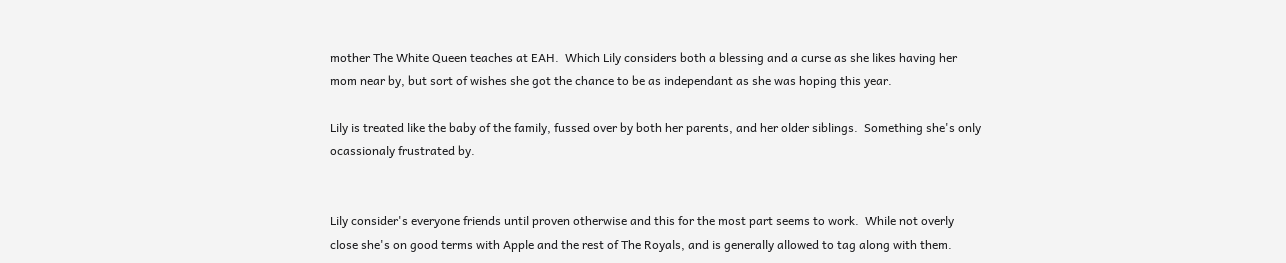mother The White Queen teaches at EAH.  Which Lily considers both a blessing and a curse as she likes having her mom near by, but sort of wishes she got the chance to be as independant as she was hoping this year.

Lily is treated like the baby of the family, fussed over by both her parents, and her older siblings.  Something she's only ocassionaly frustrated by.


Lily consider's everyone friends until proven otherwise and this for the most part seems to work.  While not overly close she's on good terms with Apple and the rest of The Royals, and is generally allowed to tag along with them.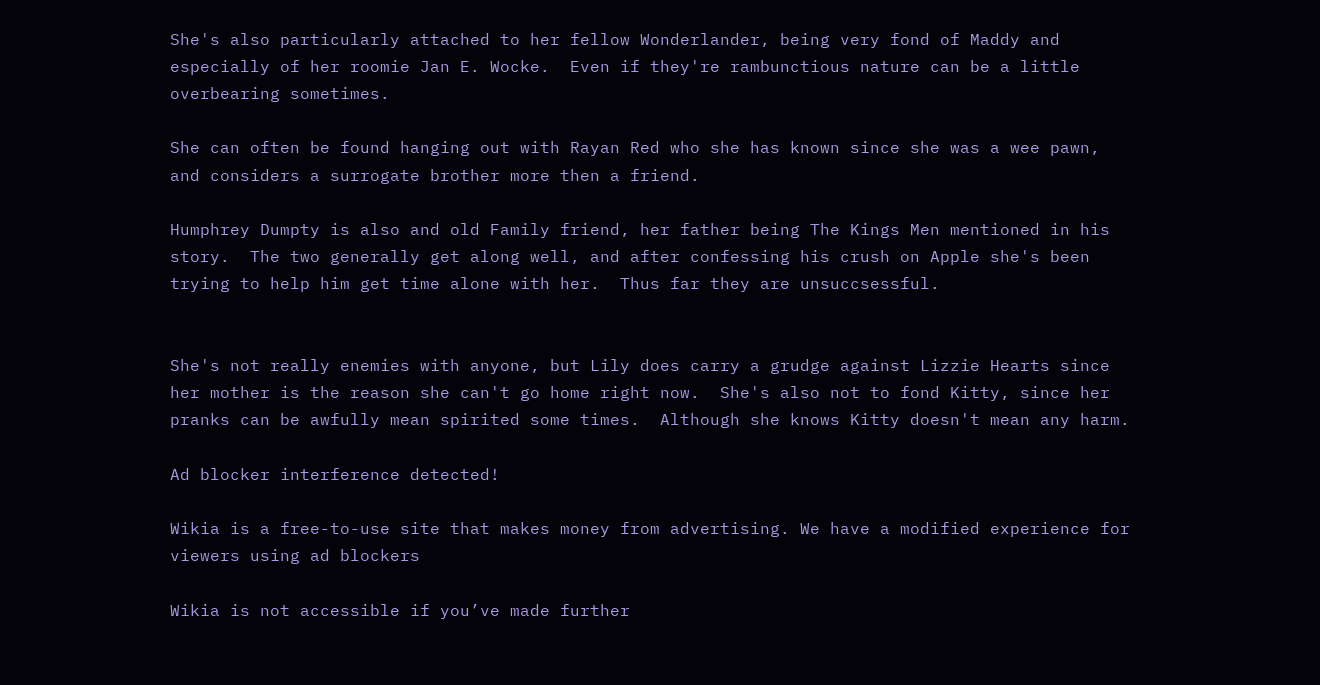She's also particularly attached to her fellow Wonderlander, being very fond of Maddy and especially of her roomie Jan E. Wocke.  Even if they're rambunctious nature can be a little overbearing sometimes.

She can often be found hanging out with Rayan Red who she has known since she was a wee pawn, and considers a surrogate brother more then a friend.

Humphrey Dumpty is also and old Family friend, her father being The Kings Men mentioned in his story.  The two generally get along well, and after confessing his crush on Apple she's been trying to help him get time alone with her.  Thus far they are unsuccsessful.


She's not really enemies with anyone, but Lily does carry a grudge against Lizzie Hearts since her mother is the reason she can't go home right now.  She's also not to fond Kitty, since her pranks can be awfully mean spirited some times.  Although she knows Kitty doesn't mean any harm.

Ad blocker interference detected!

Wikia is a free-to-use site that makes money from advertising. We have a modified experience for viewers using ad blockers

Wikia is not accessible if you’ve made further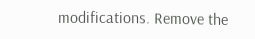modifications. Remove the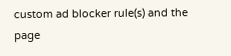custom ad blocker rule(s) and the page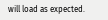will load as expected.